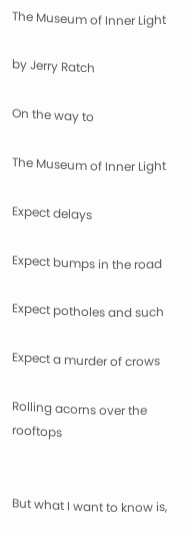The Museum of Inner Light

by Jerry Ratch

On the way to

The Museum of Inner Light

Expect delays

Expect bumps in the road

Expect potholes and such

Expect a murder of crows

Rolling acorns over the rooftops


But what I want to know is,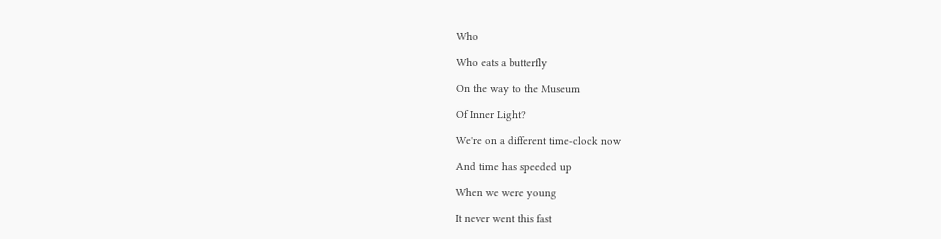Who

Who eats a butterfly

On the way to the Museum

Of Inner Light?

We're on a different time-clock now

And time has speeded up

When we were young

It never went this fast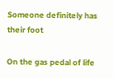Someone definitely has their foot

On the gas pedal of life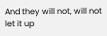And they will not, will not let it up